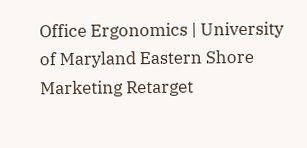Office Ergonomics | University of Maryland Eastern Shore Marketing Retarget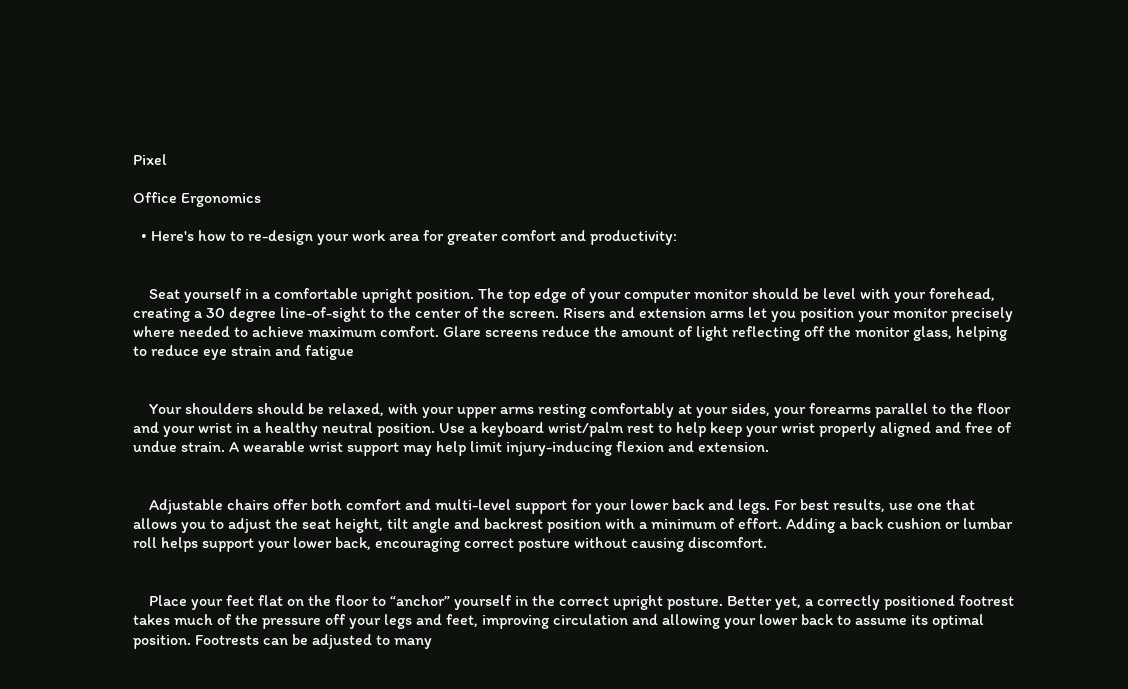Pixel

Office Ergonomics

  • Here's how to re-design your work area for greater comfort and productivity:


    Seat yourself in a comfortable upright position. The top edge of your computer monitor should be level with your forehead, creating a 30 degree line-of-sight to the center of the screen. Risers and extension arms let you position your monitor precisely where needed to achieve maximum comfort. Glare screens reduce the amount of light reflecting off the monitor glass, helping to reduce eye strain and fatigue


    Your shoulders should be relaxed, with your upper arms resting comfortably at your sides, your forearms parallel to the floor and your wrist in a healthy neutral position. Use a keyboard wrist/palm rest to help keep your wrist properly aligned and free of undue strain. A wearable wrist support may help limit injury-inducing flexion and extension.


    Adjustable chairs offer both comfort and multi-level support for your lower back and legs. For best results, use one that allows you to adjust the seat height, tilt angle and backrest position with a minimum of effort. Adding a back cushion or lumbar roll helps support your lower back, encouraging correct posture without causing discomfort.


    Place your feet flat on the floor to “anchor” yourself in the correct upright posture. Better yet, a correctly positioned footrest takes much of the pressure off your legs and feet, improving circulation and allowing your lower back to assume its optimal position. Footrests can be adjusted to many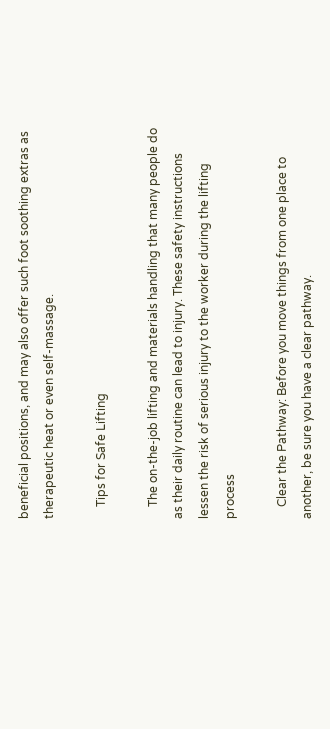beneficial positions, and may also offer such foot soothing extras as therapeutic heat or even self-massage.

    Tips for Safe Lifting

    The on-the-job lifting and materials handling that many people do as their daily routine can lead to injury. These safety instructions lessen the risk of serious injury to the worker during the lifting process

    Clear the Pathway: Before you move things from one place to another, be sure you have a clear pathway.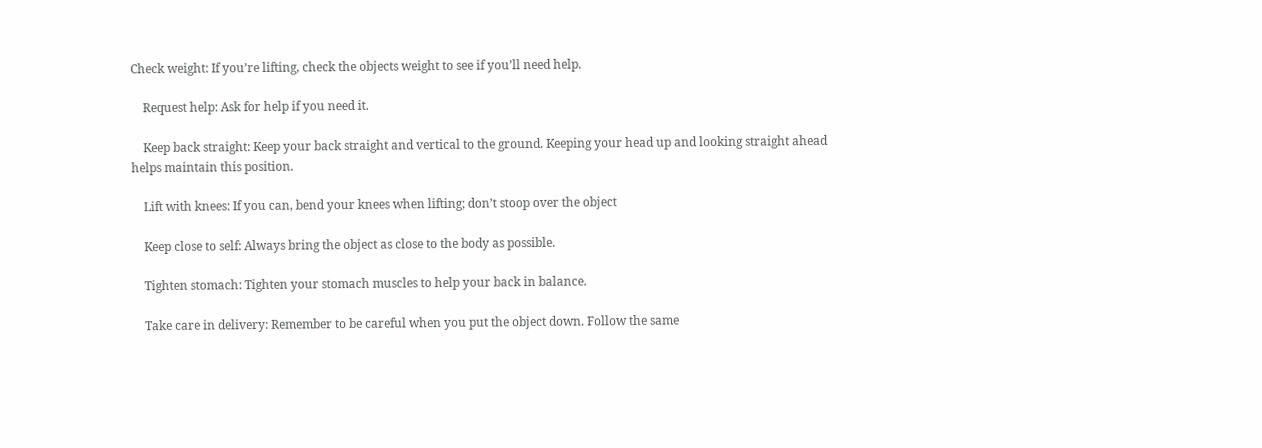Check weight: If you’re lifting, check the objects weight to see if you’ll need help.

    Request help: Ask for help if you need it.

    Keep back straight: Keep your back straight and vertical to the ground. Keeping your head up and looking straight ahead helps maintain this position.

    Lift with knees: If you can, bend your knees when lifting; don’t stoop over the object

    Keep close to self: Always bring the object as close to the body as possible.

    Tighten stomach: Tighten your stomach muscles to help your back in balance.

    Take care in delivery: Remember to be careful when you put the object down. Follow the same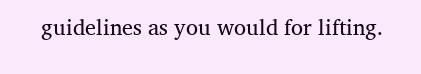guidelines as you would for lifting.